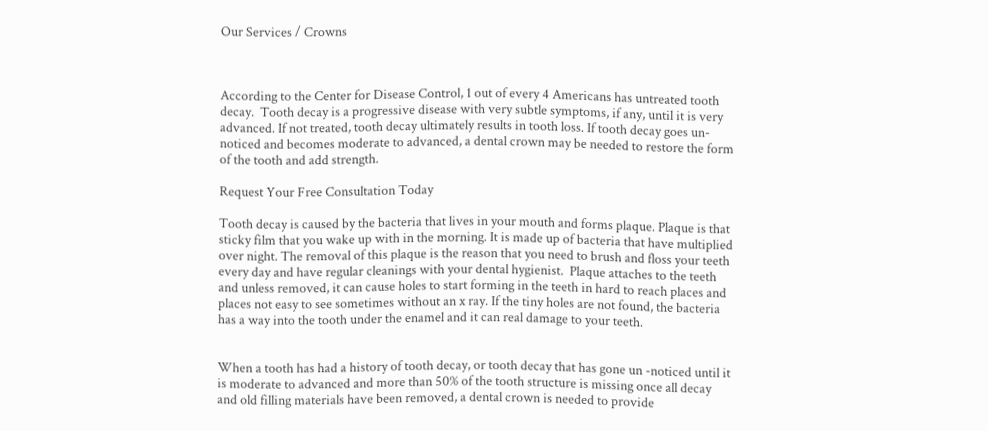Our Services / Crowns



According to the Center for Disease Control, 1 out of every 4 Americans has untreated tooth decay.  Tooth decay is a progressive disease with very subtle symptoms, if any, until it is very advanced. If not treated, tooth decay ultimately results in tooth loss. If tooth decay goes un-noticed and becomes moderate to advanced, a dental crown may be needed to restore the form of the tooth and add strength.

Request Your Free Consultation Today

Tooth decay is caused by the bacteria that lives in your mouth and forms plaque. Plaque is that sticky film that you wake up with in the morning. It is made up of bacteria that have multiplied over night. The removal of this plaque is the reason that you need to brush and floss your teeth every day and have regular cleanings with your dental hygienist.  Plaque attaches to the teeth and unless removed, it can cause holes to start forming in the teeth in hard to reach places and places not easy to see sometimes without an x ray. If the tiny holes are not found, the bacteria has a way into the tooth under the enamel and it can real damage to your teeth.


When a tooth has had a history of tooth decay, or tooth decay that has gone un -noticed until it is moderate to advanced and more than 50% of the tooth structure is missing once all decay and old filling materials have been removed, a dental crown is needed to provide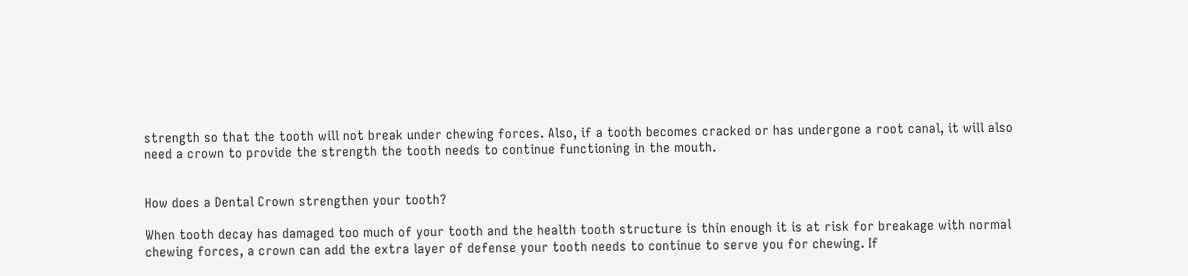strength so that the tooth will not break under chewing forces. Also, if a tooth becomes cracked or has undergone a root canal, it will also need a crown to provide the strength the tooth needs to continue functioning in the mouth.


How does a Dental Crown strengthen your tooth?

When tooth decay has damaged too much of your tooth and the health tooth structure is thin enough it is at risk for breakage with normal chewing forces, a crown can add the extra layer of defense your tooth needs to continue to serve you for chewing. If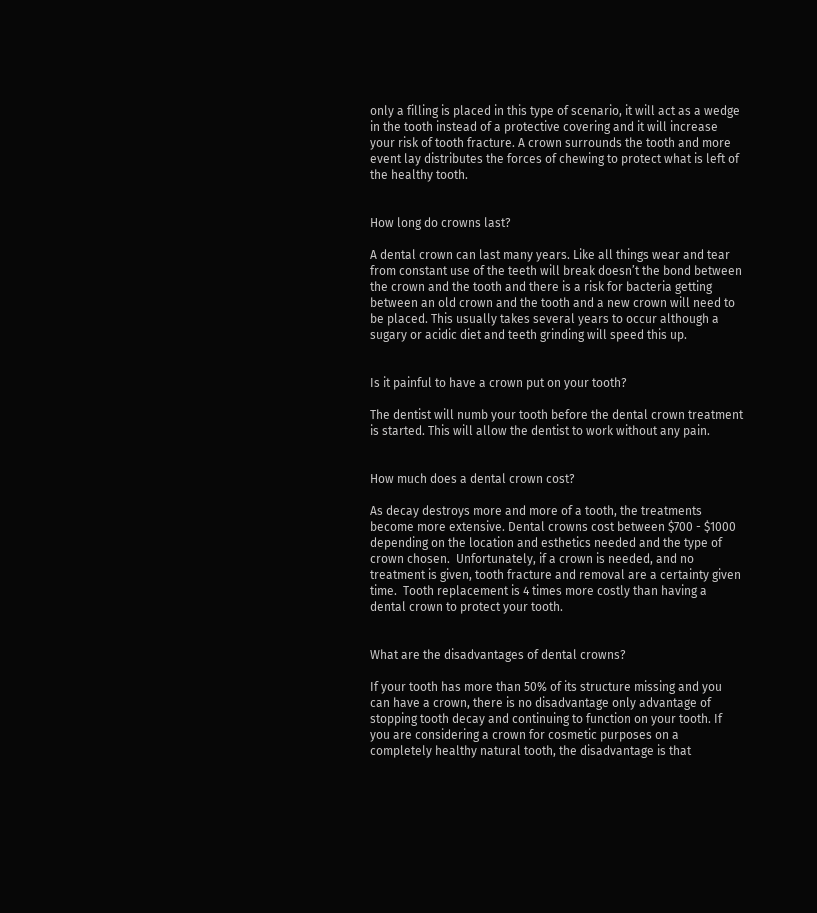only a filling is placed in this type of scenario, it will act as a wedge in the tooth instead of a protective covering and it will increase your risk of tooth fracture. A crown surrounds the tooth and more event lay distributes the forces of chewing to protect what is left of the healthy tooth.


How long do crowns last?

A dental crown can last many years. Like all things wear and tear from constant use of the teeth will break doesn’t the bond between the crown and the tooth and there is a risk for bacteria getting between an old crown and the tooth and a new crown will need to be placed. This usually takes several years to occur although a sugary or acidic diet and teeth grinding will speed this up.


Is it painful to have a crown put on your tooth?

The dentist will numb your tooth before the dental crown treatment is started. This will allow the dentist to work without any pain.


How much does a dental crown cost?

As decay destroys more and more of a tooth, the treatments become more extensive. Dental crowns cost between $700 - $1000 depending on the location and esthetics needed and the type of crown chosen.  Unfortunately, if a crown is needed, and no treatment is given, tooth fracture and removal are a certainty given time.  Tooth replacement is 4 times more costly than having a dental crown to protect your tooth.


What are the disadvantages of dental crowns?

If your tooth has more than 50% of its structure missing and you can have a crown, there is no disadvantage only advantage of stopping tooth decay and continuing to function on your tooth. If you are considering a crown for cosmetic purposes on a completely healthy natural tooth, the disadvantage is that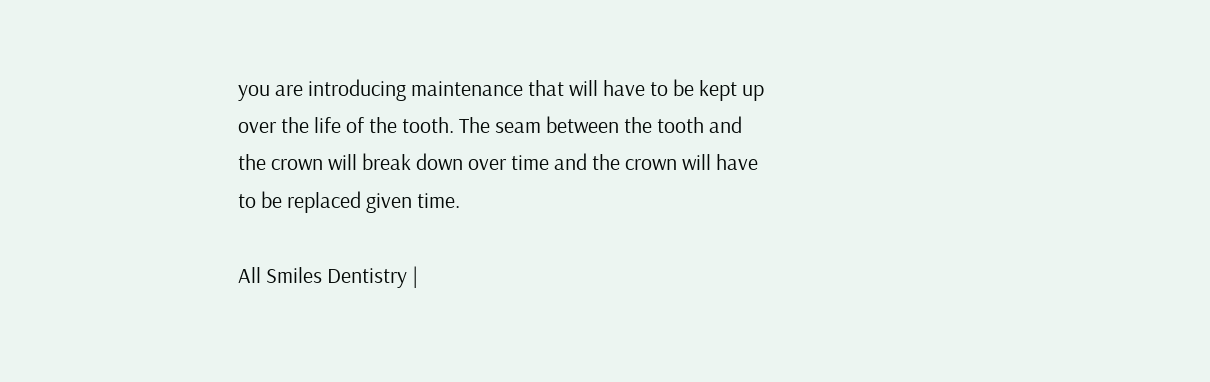you are introducing maintenance that will have to be kept up over the life of the tooth. The seam between the tooth and the crown will break down over time and the crown will have to be replaced given time.

All Smiles Dentistry |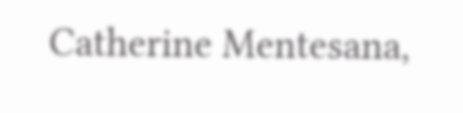Catherine Mentesana,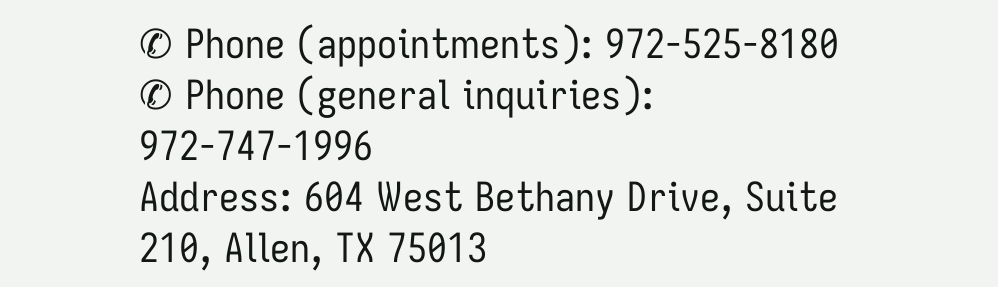✆ Phone (appointments): 972-525-8180
✆ Phone (general inquiries): 972-747-1996
Address: 604 West Bethany Drive, Suite 210, Allen, TX 75013